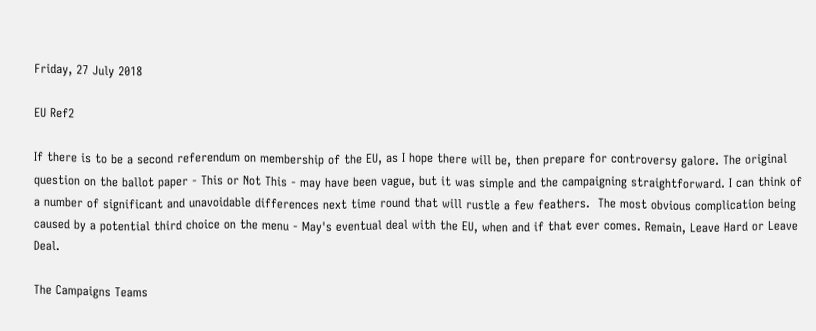Friday, 27 July 2018

EU Ref2

If there is to be a second referendum on membership of the EU, as I hope there will be, then prepare for controversy galore. The original question on the ballot paper - This or Not This - may have been vague, but it was simple and the campaigning straightforward. I can think of a number of significant and unavoidable differences next time round that will rustle a few feathers.  The most obvious complication being caused by a potential third choice on the menu - May's eventual deal with the EU, when and if that ever comes. Remain, Leave Hard or Leave Deal.

The Campaigns Teams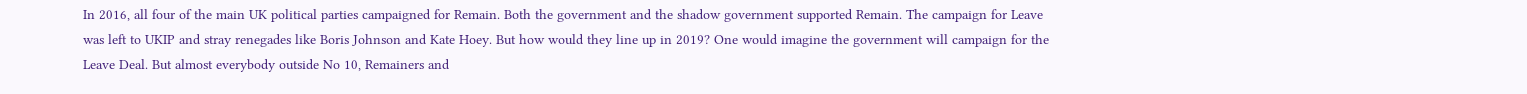In 2016, all four of the main UK political parties campaigned for Remain. Both the government and the shadow government supported Remain. The campaign for Leave was left to UKIP and stray renegades like Boris Johnson and Kate Hoey. But how would they line up in 2019? One would imagine the government will campaign for the Leave Deal. But almost everybody outside No 10, Remainers and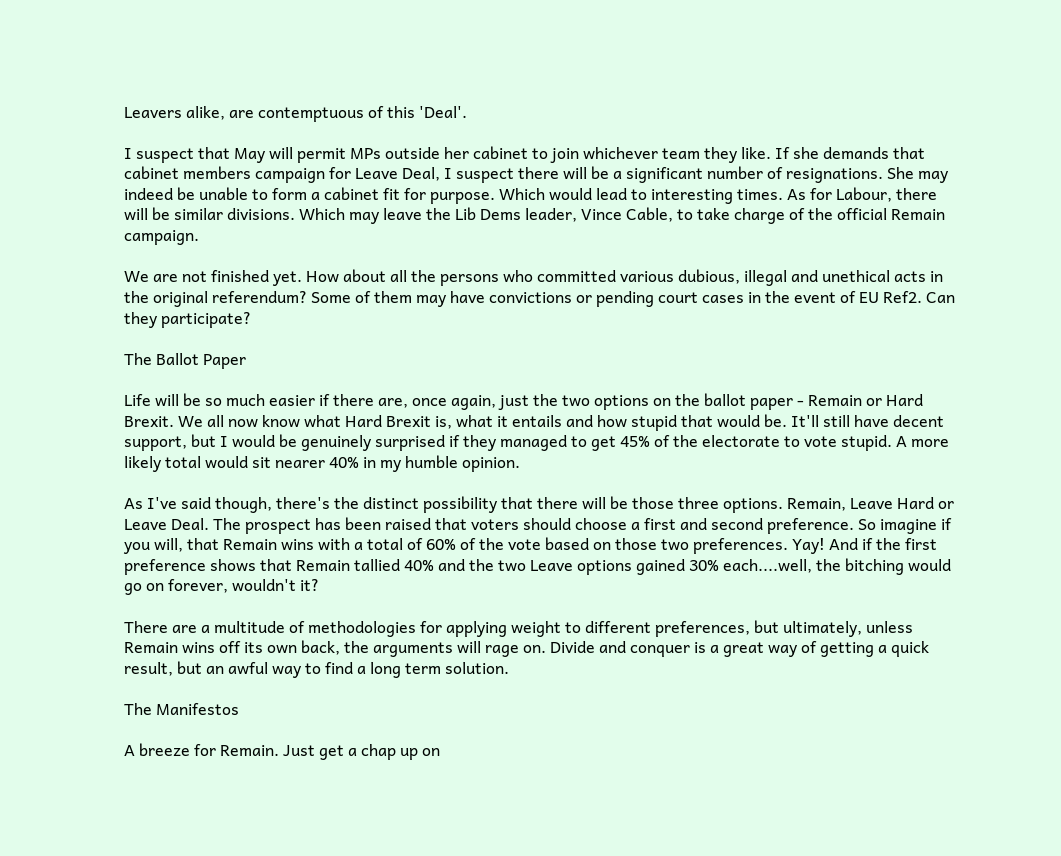Leavers alike, are contemptuous of this 'Deal'.

I suspect that May will permit MPs outside her cabinet to join whichever team they like. If she demands that cabinet members campaign for Leave Deal, I suspect there will be a significant number of resignations. She may indeed be unable to form a cabinet fit for purpose. Which would lead to interesting times. As for Labour, there will be similar divisions. Which may leave the Lib Dems leader, Vince Cable, to take charge of the official Remain campaign.

We are not finished yet. How about all the persons who committed various dubious, illegal and unethical acts in the original referendum? Some of them may have convictions or pending court cases in the event of EU Ref2. Can they participate?

The Ballot Paper

Life will be so much easier if there are, once again, just the two options on the ballot paper - Remain or Hard Brexit. We all now know what Hard Brexit is, what it entails and how stupid that would be. It'll still have decent support, but I would be genuinely surprised if they managed to get 45% of the electorate to vote stupid. A more likely total would sit nearer 40% in my humble opinion.

As I've said though, there's the distinct possibility that there will be those three options. Remain, Leave Hard or Leave Deal. The prospect has been raised that voters should choose a first and second preference. So imagine if you will, that Remain wins with a total of 60% of the vote based on those two preferences. Yay! And if the first preference shows that Remain tallied 40% and the two Leave options gained 30% each....well, the bitching would go on forever, wouldn't it?

There are a multitude of methodologies for applying weight to different preferences, but ultimately, unless Remain wins off its own back, the arguments will rage on. Divide and conquer is a great way of getting a quick result, but an awful way to find a long term solution.

The Manifestos

A breeze for Remain. Just get a chap up on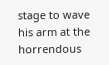stage to wave his arm at the horrendous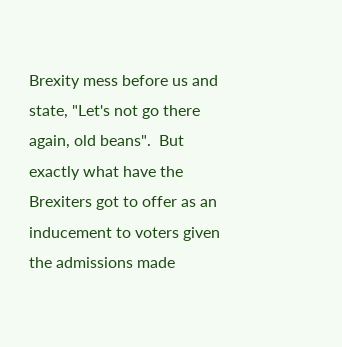Brexity mess before us and state, "Let's not go there again, old beans".  But exactly what have the Brexiters got to offer as an inducement to voters given the admissions made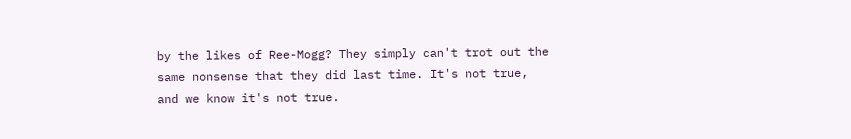by the likes of Ree-Mogg? They simply can't trot out the same nonsense that they did last time. It's not true, and we know it's not true.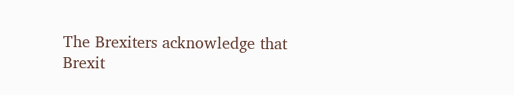The Brexiters acknowledge that Brexit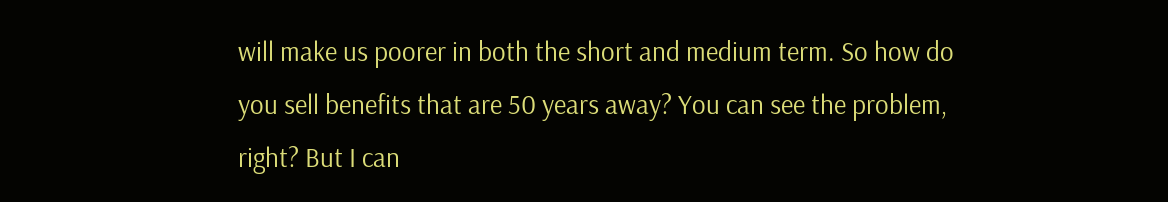will make us poorer in both the short and medium term. So how do you sell benefits that are 50 years away? You can see the problem, right? But I can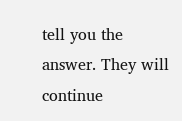tell you the answer. They will continue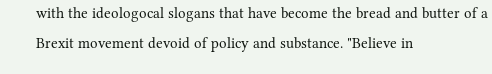with the ideologocal slogans that have become the bread and butter of a Brexit movement devoid of policy and substance. "Believe in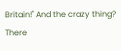Britain!" And the crazy thing? There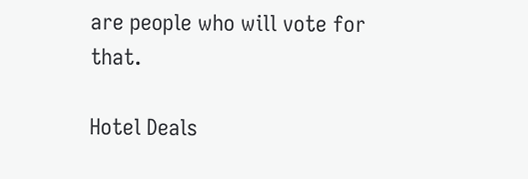are people who will vote for that.

Hotel Deals